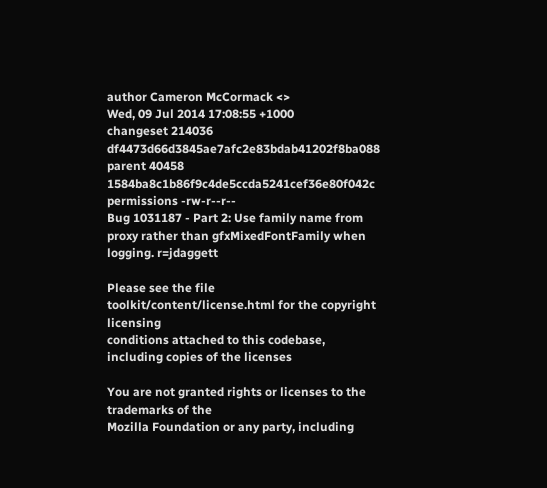author Cameron McCormack <>
Wed, 09 Jul 2014 17:08:55 +1000
changeset 214036 df4473d66d3845ae7afc2e83bdab41202f8ba088
parent 40458 1584ba8c1b86f9c4de5ccda5241cef36e80f042c
permissions -rw-r--r--
Bug 1031187 - Part 2: Use family name from proxy rather than gfxMixedFontFamily when logging. r=jdaggett

Please see the file toolkit/content/license.html for the copyright licensing
conditions attached to this codebase, including copies of the licenses

You are not granted rights or licenses to the trademarks of the
Mozilla Foundation or any party, including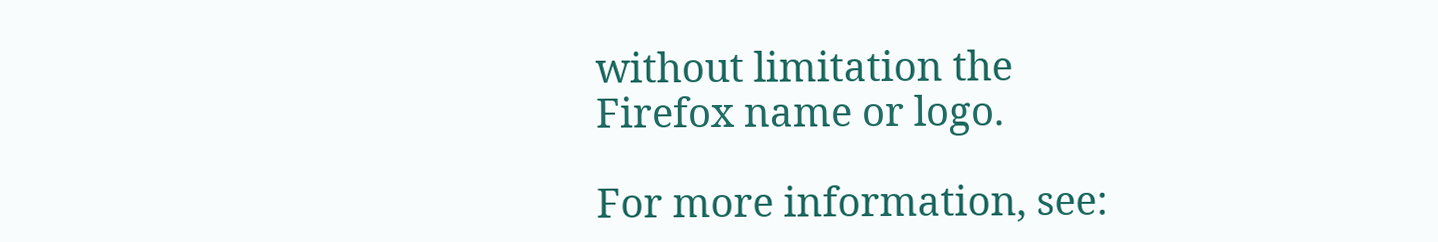without limitation the
Firefox name or logo.

For more information, see: